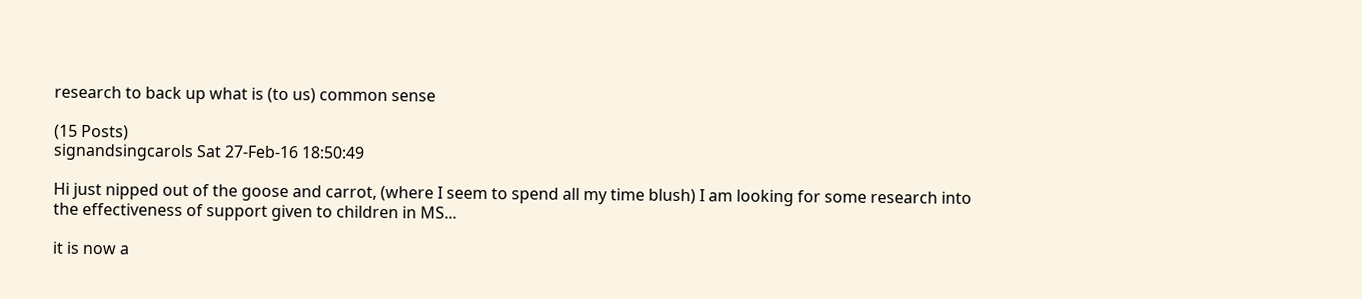research to back up what is (to us) common sense

(15 Posts)
signandsingcarols Sat 27-Feb-16 18:50:49

Hi just nipped out of the goose and carrot, (where I seem to spend all my time blush) I am looking for some research into the effectiveness of support given to children in MS...

it is now a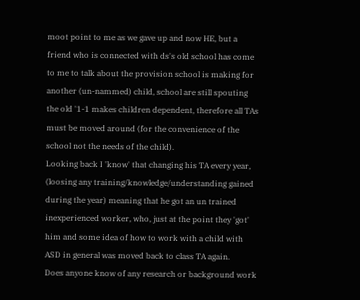moot point to me as we gave up and now HE, but a friend who is connected with ds's old school has come to me to talk about the provision school is making for another (un-nammed) child, school are still spouting the old '1-1 makes children dependent, therefore all TAs must be moved around (for the convenience of the school not the needs of the child).
Looking back I 'know' that changing his TA every year, (loosing any training/knowledge/understanding gained during the year) meaning that he got an un trained inexperienced worker, who, just at the point they 'got' him and some idea of how to work with a child with ASD in general was moved back to class TA again.
Does anyone know of any research or background work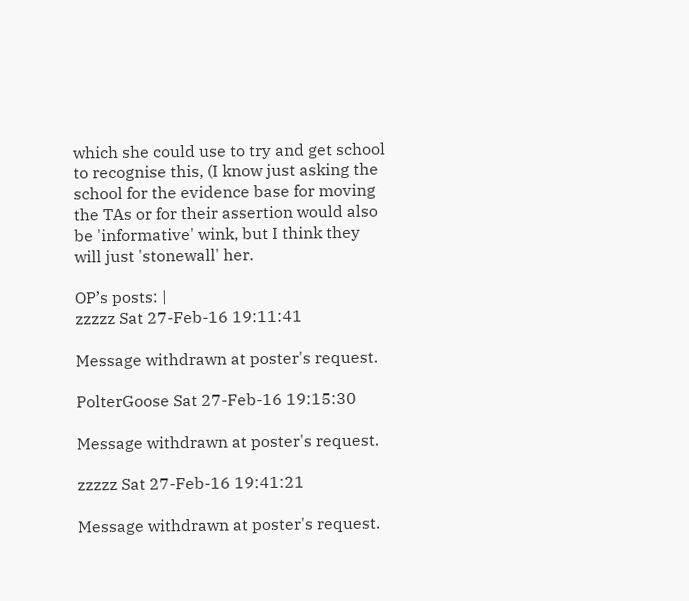which she could use to try and get school to recognise this, (I know just asking the school for the evidence base for moving the TAs or for their assertion would also be 'informative' wink, but I think they will just 'stonewall' her.

OP’s posts: |
zzzzz Sat 27-Feb-16 19:11:41

Message withdrawn at poster's request.

PolterGoose Sat 27-Feb-16 19:15:30

Message withdrawn at poster's request.

zzzzz Sat 27-Feb-16 19:41:21

Message withdrawn at poster's request.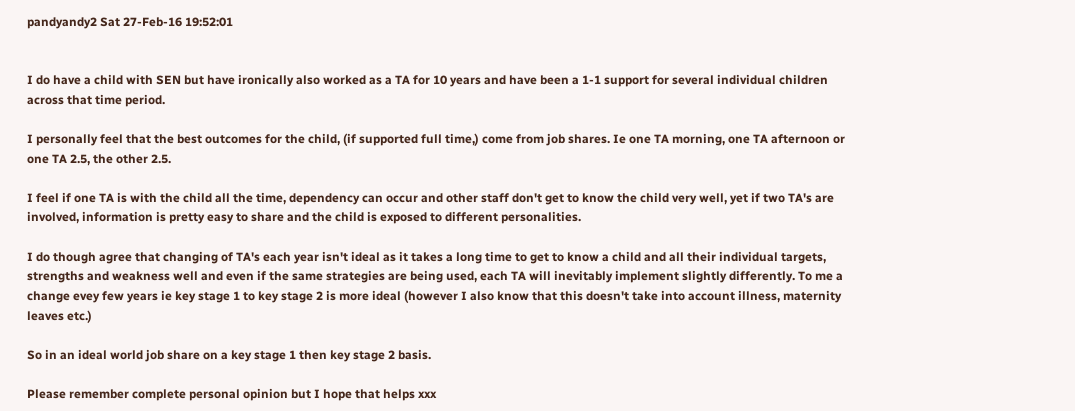pandyandy2 Sat 27-Feb-16 19:52:01


I do have a child with SEN but have ironically also worked as a TA for 10 years and have been a 1-1 support for several individual children across that time period.

I personally feel that the best outcomes for the child, (if supported full time,) come from job shares. Ie one TA morning, one TA afternoon or one TA 2.5, the other 2.5.

I feel if one TA is with the child all the time, dependency can occur and other staff don't get to know the child very well, yet if two TA's are involved, information is pretty easy to share and the child is exposed to different personalities.

I do though agree that changing of TA's each year isn't ideal as it takes a long time to get to know a child and all their individual targets, strengths and weakness well and even if the same strategies are being used, each TA will inevitably implement slightly differently. To me a change evey few years ie key stage 1 to key stage 2 is more ideal (however I also know that this doesn't take into account illness, maternity leaves etc.)

So in an ideal world job share on a key stage 1 then key stage 2 basis.

Please remember complete personal opinion but I hope that helps xxx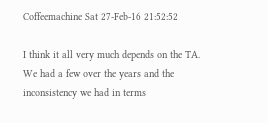Coffeemachine Sat 27-Feb-16 21:52:52

I think it all very much depends on the TA. We had a few over the years and the inconsistency we had in terms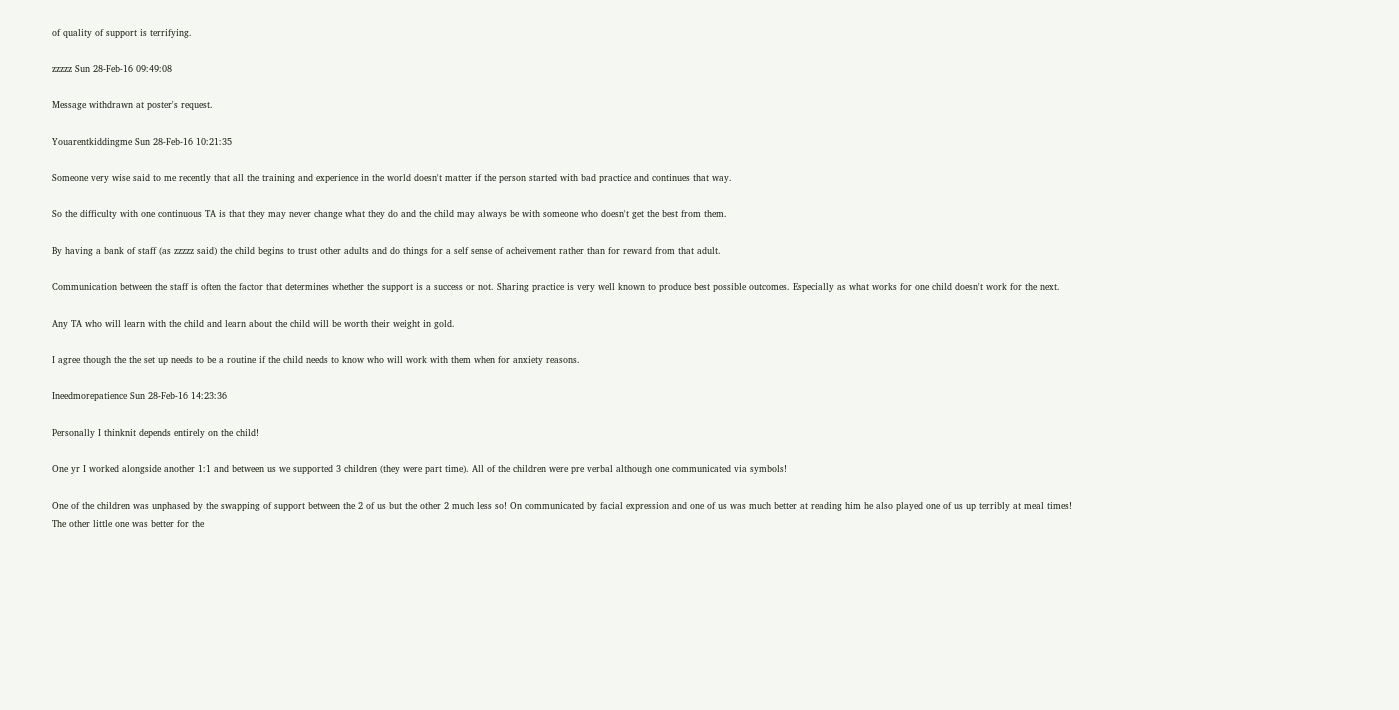of quality of support is terrifying.

zzzzz Sun 28-Feb-16 09:49:08

Message withdrawn at poster's request.

Youarentkiddingme Sun 28-Feb-16 10:21:35

Someone very wise said to me recently that all the training and experience in the world doesn't matter if the person started with bad practice and continues that way.

So the difficulty with one continuous TA is that they may never change what they do and the child may always be with someone who doesn't get the best from them.

By having a bank of staff (as zzzzz said) the child begins to trust other adults and do things for a self sense of acheivement rather than for reward from that adult.

Communication between the staff is often the factor that determines whether the support is a success or not. Sharing practice is very well known to produce best possible outcomes. Especially as what works for one child doesn't work for the next.

Any TA who will learn with the child and learn about the child will be worth their weight in gold.

I agree though the the set up needs to be a routine if the child needs to know who will work with them when for anxiety reasons.

Ineedmorepatience Sun 28-Feb-16 14:23:36

Personally I thinknit depends entirely on the child!

One yr I worked alongside another 1:1 and between us we supported 3 children (they were part time). All of the children were pre verbal although one communicated via symbols!

One of the children was unphased by the swapping of support between the 2 of us but the other 2 much less so! On communicated by facial expression and one of us was much better at reading him he also played one of us up terribly at meal times!
The other little one was better for the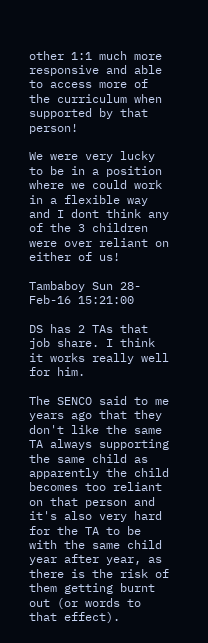other 1:1 much more responsive and able to access more of the curriculum when supported by that person!

We were very lucky to be in a position where we could work in a flexible way and I dont think any of the 3 children were over reliant on either of us!

Tambaboy Sun 28-Feb-16 15:21:00

DS has 2 TAs that job share. I think it works really well for him.

The SENCO said to me years ago that they don't like the same TA always supporting the same child as apparently the child becomes too reliant on that person and it's also very hard for the TA to be with the same child year after year, as there is the risk of them getting burnt out (or words to that effect).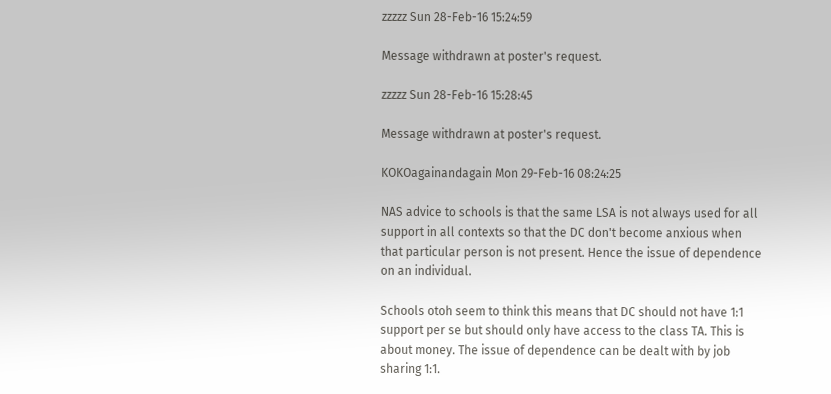zzzzz Sun 28-Feb-16 15:24:59

Message withdrawn at poster's request.

zzzzz Sun 28-Feb-16 15:28:45

Message withdrawn at poster's request.

KOKOagainandagain Mon 29-Feb-16 08:24:25

NAS advice to schools is that the same LSA is not always used for all support in all contexts so that the DC don't become anxious when that particular person is not present. Hence the issue of dependence on an individual.

Schools otoh seem to think this means that DC should not have 1:1 support per se but should only have access to the class TA. This is about money. The issue of dependence can be dealt with by job sharing 1:1.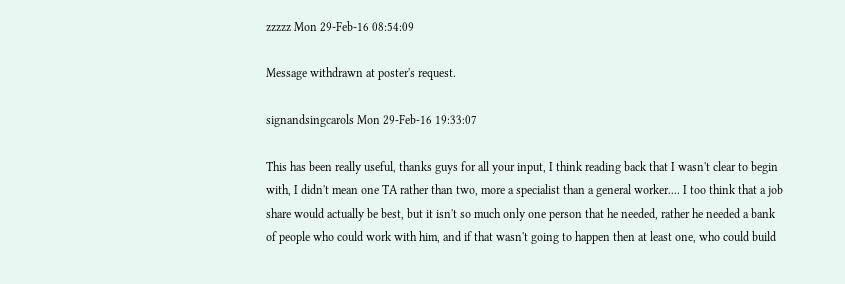zzzzz Mon 29-Feb-16 08:54:09

Message withdrawn at poster's request.

signandsingcarols Mon 29-Feb-16 19:33:07

This has been really useful, thanks guys for all your input, I think reading back that I wasn't clear to begin with, I didn't mean one TA rather than two, more a specialist than a general worker.... I too think that a job share would actually be best, but it isn't so much only one person that he needed, rather he needed a bank of people who could work with him, and if that wasn't going to happen then at least one, who could build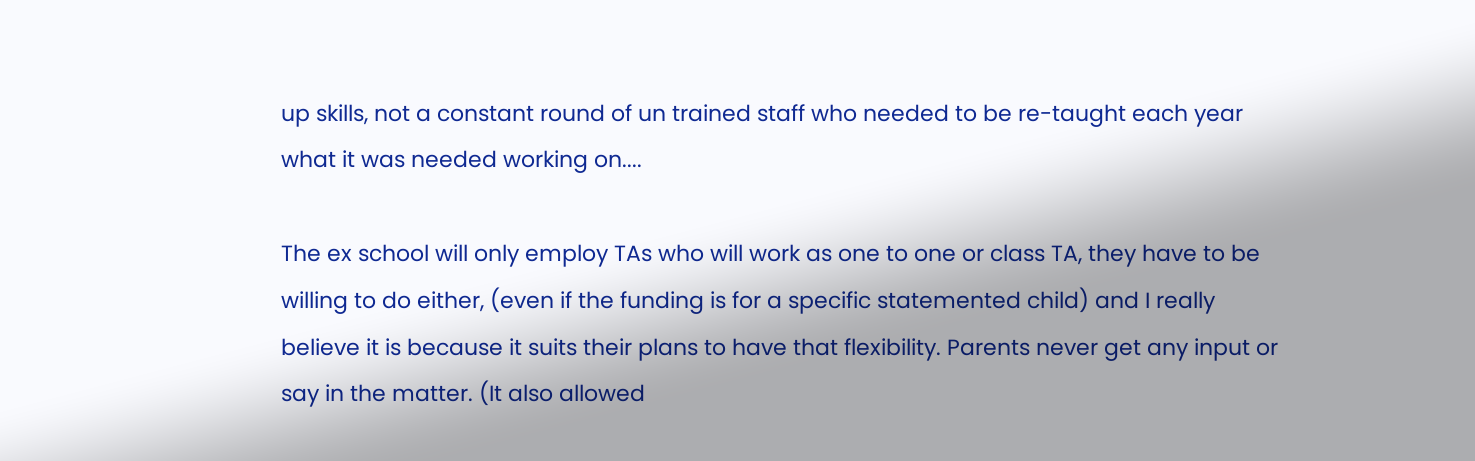up skills, not a constant round of un trained staff who needed to be re-taught each year what it was needed working on....

The ex school will only employ TAs who will work as one to one or class TA, they have to be willing to do either, (even if the funding is for a specific statemented child) and I really believe it is because it suits their plans to have that flexibility. Parents never get any input or say in the matter. (It also allowed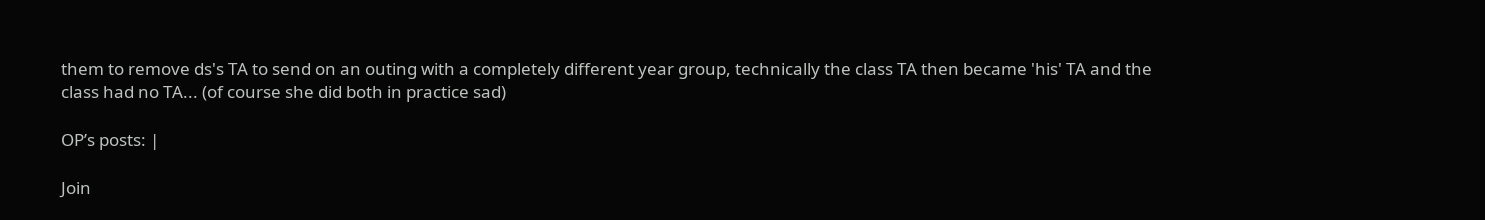them to remove ds's TA to send on an outing with a completely different year group, technically the class TA then became 'his' TA and the class had no TA... (of course she did both in practice sad)

OP’s posts: |

Join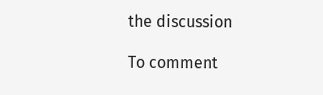the discussion

To comment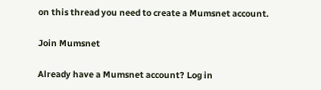on this thread you need to create a Mumsnet account.

Join Mumsnet

Already have a Mumsnet account? Log in